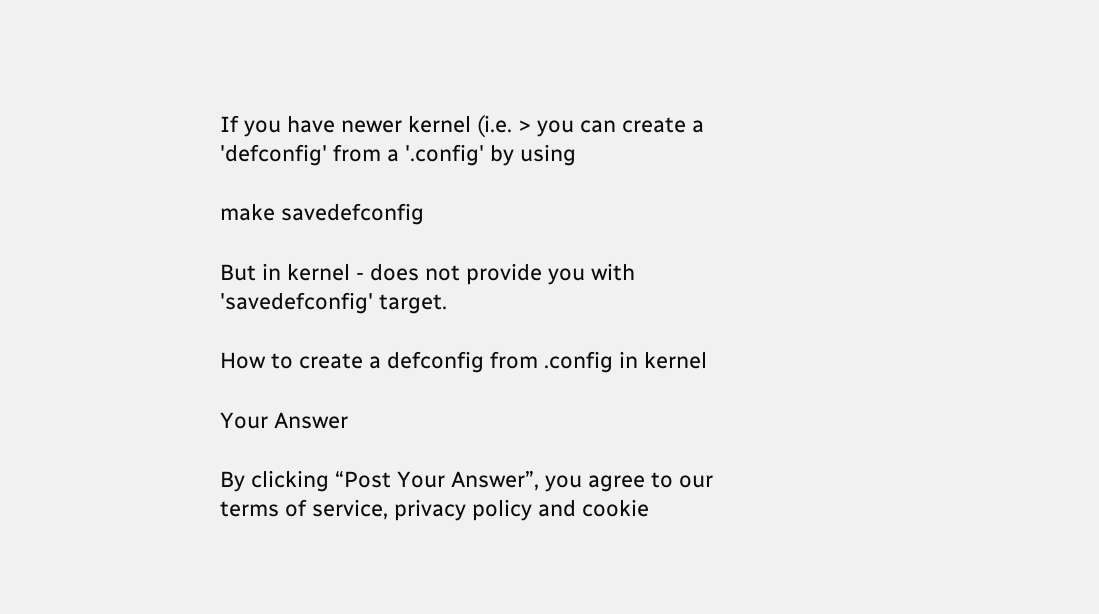If you have newer kernel (i.e. > you can create a 'defconfig' from a '.config' by using

make savedefconfig

But in kernel - does not provide you with 'savedefconfig' target.

How to create a defconfig from .config in kernel

Your Answer

By clicking “Post Your Answer”, you agree to our terms of service, privacy policy and cookie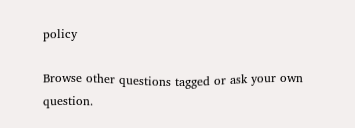policy

Browse other questions tagged or ask your own question.